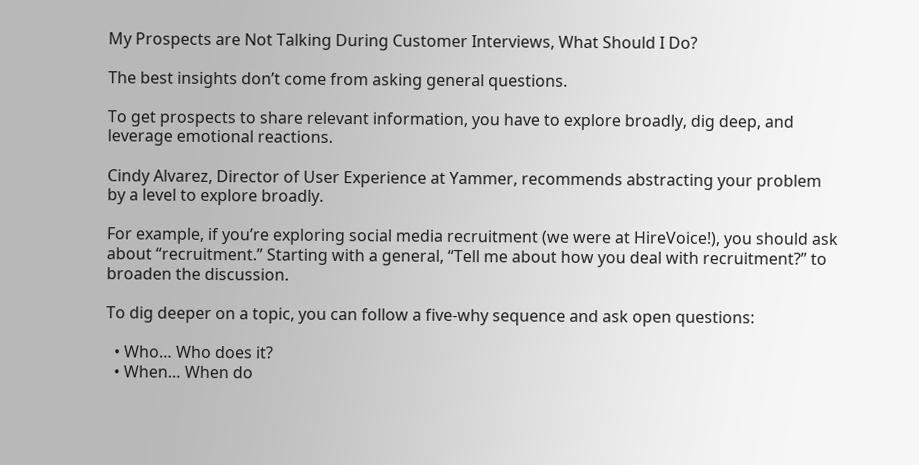My Prospects are Not Talking During Customer Interviews, What Should I Do?

The best insights don’t come from asking general questions.

To get prospects to share relevant information, you have to explore broadly, dig deep, and leverage emotional reactions.

Cindy Alvarez, Director of User Experience at Yammer, recommends abstracting your problem by a level to explore broadly.

For example, if you’re exploring social media recruitment (we were at HireVoice!), you should ask about “recruitment.” Starting with a general, “Tell me about how you deal with recruitment?” to broaden the discussion.

To dig deeper on a topic, you can follow a five-why sequence and ask open questions:

  • Who… Who does it?
  • When… When do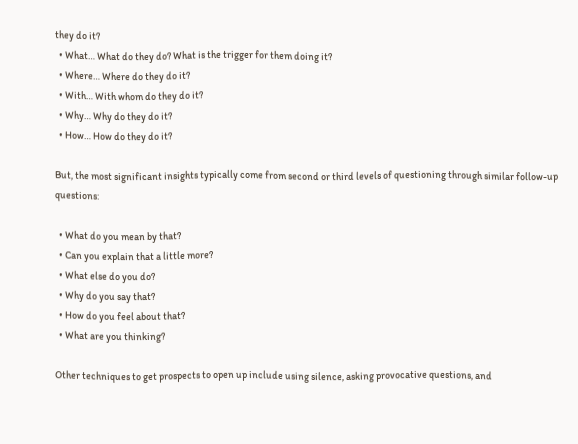they do it?
  • What… What do they do? What is the trigger for them doing it?
  • Where… Where do they do it?
  • With… With whom do they do it?
  • Why… Why do they do it?
  • How… How do they do it?

But, the most significant insights typically come from second or third levels of questioning through similar follow-up questions:

  • What do you mean by that?
  • Can you explain that a little more?
  • What else do you do?
  • Why do you say that?
  • How do you feel about that?
  • What are you thinking?

Other techniques to get prospects to open up include using silence, asking provocative questions, and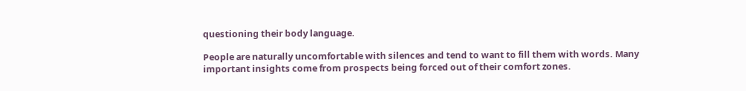questioning their body language.

People are naturally uncomfortable with silences and tend to want to fill them with words. Many important insights come from prospects being forced out of their comfort zones.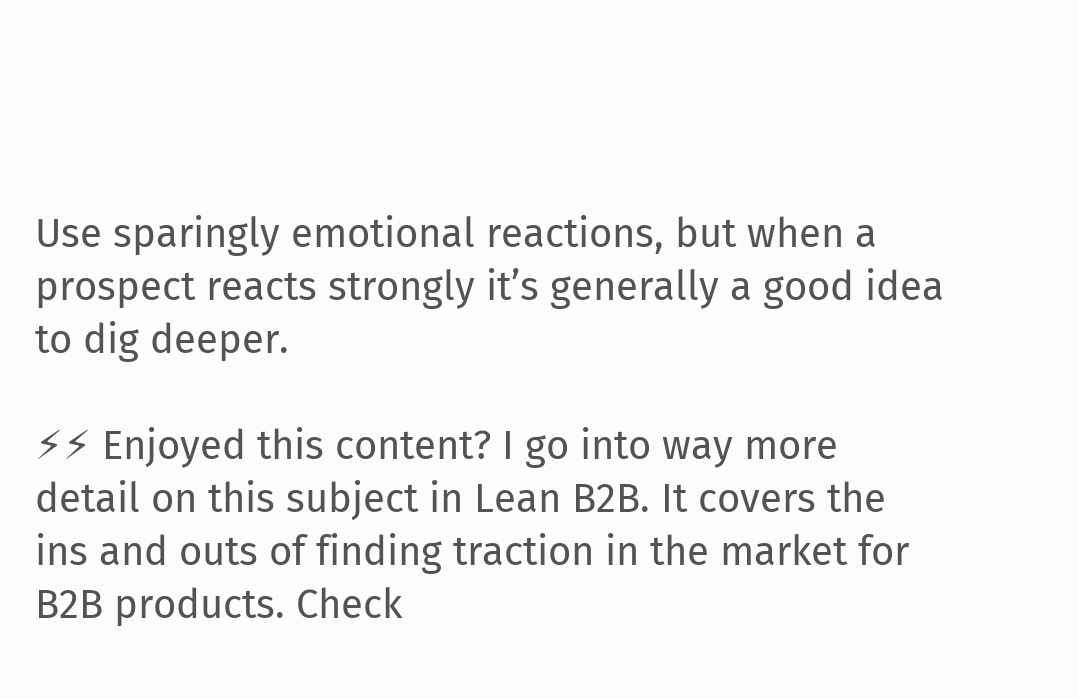Use sparingly emotional reactions, but when a prospect reacts strongly it’s generally a good idea to dig deeper.

⚡⚡ Enjoyed this content? I go into way more detail on this subject in Lean B2B. It covers the ins and outs of finding traction in the market for B2B products. Check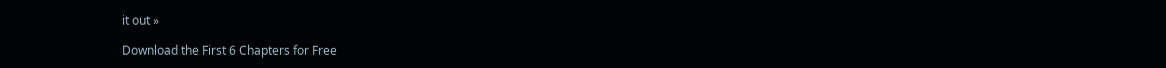it out »

Download the First 6 Chapters for Free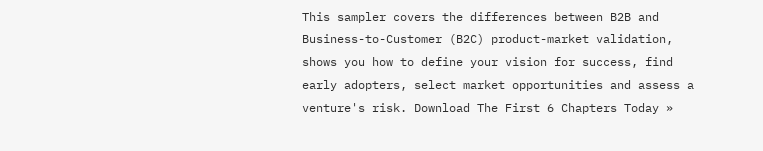This sampler covers the differences between B2B and Business-to-Customer (B2C) product-market validation, shows you how to define your vision for success, find early adopters, select market opportunities and assess a venture's risk. Download The First 6 Chapters Today »